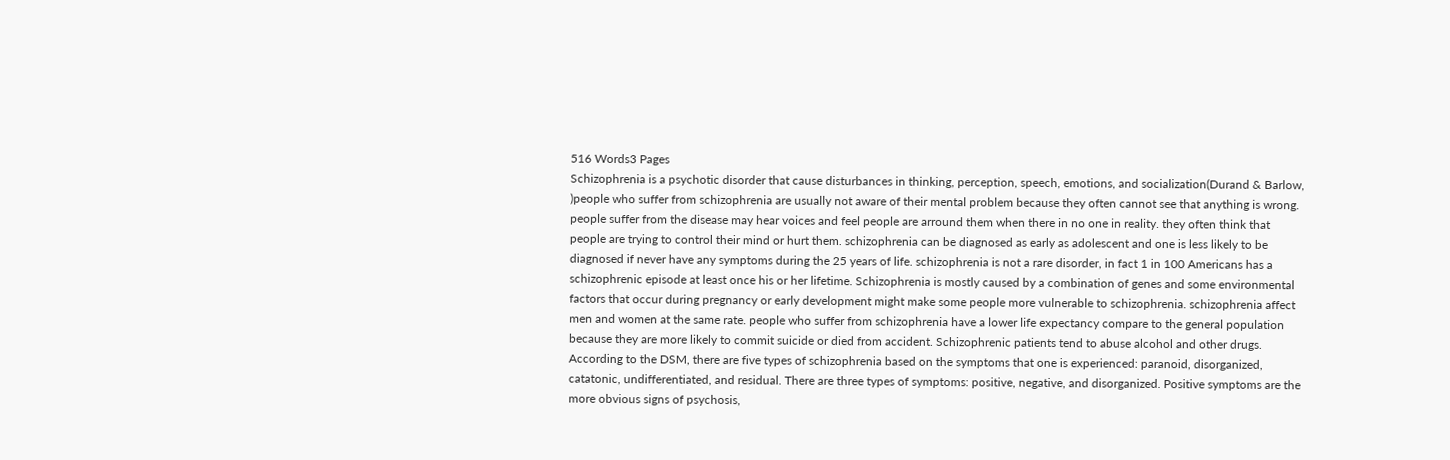516 Words3 Pages
Schizophrenia is a psychotic disorder that cause disturbances in thinking, perception, speech, emotions, and socialization(Durand & Barlow, )people who suffer from schizophrenia are usually not aware of their mental problem because they often cannot see that anything is wrong. people suffer from the disease may hear voices and feel people are arround them when there in no one in reality. they often think that people are trying to control their mind or hurt them. schizophrenia can be diagnosed as early as adolescent and one is less likely to be diagnosed if never have any symptoms during the 25 years of life. schizophrenia is not a rare disorder, in fact 1 in 100 Americans has a schizophrenic episode at least once his or her lifetime. Schizophrenia is mostly caused by a combination of genes and some environmental factors that occur during pregnancy or early development might make some people more vulnerable to schizophrenia. schizophrenia affect men and women at the same rate. people who suffer from schizophrenia have a lower life expectancy compare to the general population because they are more likely to commit suicide or died from accident. Schizophrenic patients tend to abuse alcohol and other drugs. According to the DSM, there are five types of schizophrenia based on the symptoms that one is experienced: paranoid, disorganized, catatonic, undifferentiated, and residual. There are three types of symptoms: positive, negative, and disorganized. Positive symptoms are the more obvious signs of psychosis,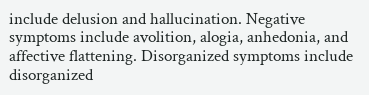include delusion and hallucination. Negative symptoms include avolition, alogia, anhedonia, and affective flattening. Disorganized symptoms include disorganized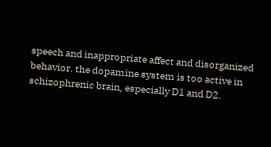speech and inappropriate affect and disorganized behavior. the dopamine system is too active in schizophrenic brain, especially D1 and D2.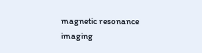magnetic resonance imaging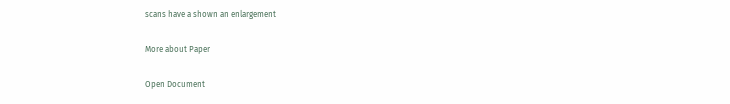scans have a shown an enlargement

More about Paper

Open Document